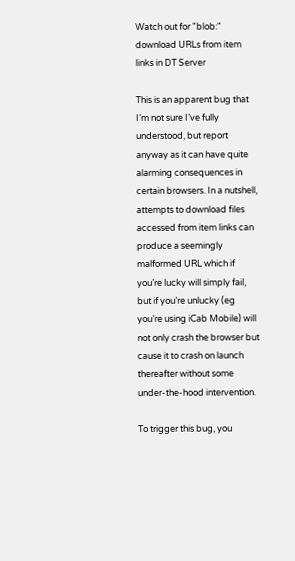Watch out for "blob:" download URLs from item links in DT Server

This is an apparent bug that I’m not sure I’ve fully understood, but report anyway as it can have quite alarming consequences in certain browsers. In a nutshell, attempts to download files accessed from item links can produce a seemingly malformed URL which if you’re lucky will simply fail, but if you’re unlucky (eg you’re using iCab Mobile) will not only crash the browser but cause it to crash on launch thereafter without some under-the-hood intervention.

To trigger this bug, you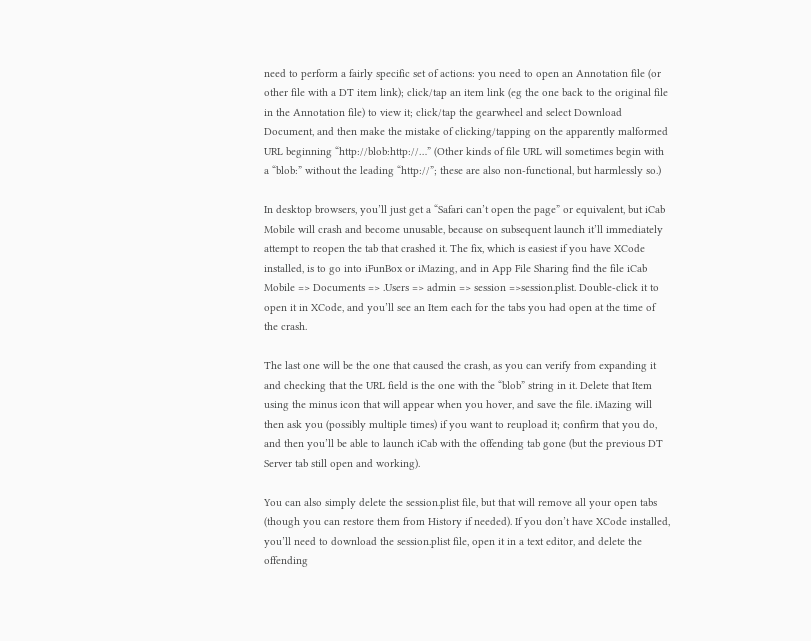need to perform a fairly specific set of actions: you need to open an Annotation file (or other file with a DT item link); click/tap an item link (eg the one back to the original file in the Annotation file) to view it; click/tap the gearwheel and select Download Document, and then make the mistake of clicking/tapping on the apparently malformed URL beginning “http://blob:http://…” (Other kinds of file URL will sometimes begin with a “blob:” without the leading “http://”; these are also non-functional, but harmlessly so.)

In desktop browsers, you’ll just get a “Safari can’t open the page” or equivalent, but iCab Mobile will crash and become unusable, because on subsequent launch it’ll immediately attempt to reopen the tab that crashed it. The fix, which is easiest if you have XCode installed, is to go into iFunBox or iMazing, and in App File Sharing find the file iCab Mobile => Documents => .Users => admin => session =>session.plist. Double-click it to open it in XCode, and you’ll see an Item each for the tabs you had open at the time of the crash.

The last one will be the one that caused the crash, as you can verify from expanding it and checking that the URL field is the one with the “blob” string in it. Delete that Item using the minus icon that will appear when you hover, and save the file. iMazing will then ask you (possibly multiple times) if you want to reupload it; confirm that you do, and then you’ll be able to launch iCab with the offending tab gone (but the previous DT Server tab still open and working).

You can also simply delete the session.plist file, but that will remove all your open tabs (though you can restore them from History if needed). If you don’t have XCode installed, you’ll need to download the session.plist file, open it in a text editor, and delete the offending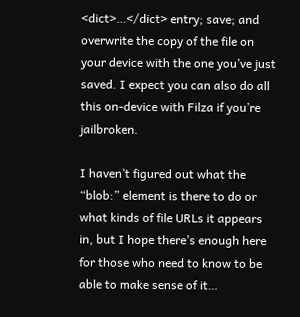<dict>…</dict> entry; save; and overwrite the copy of the file on your device with the one you’ve just saved. I expect you can also do all this on-device with Filza if you’re jailbroken.

I haven’t figured out what the “blob:” element is there to do or what kinds of file URLs it appears in, but I hope there’s enough here for those who need to know to be able to make sense of it…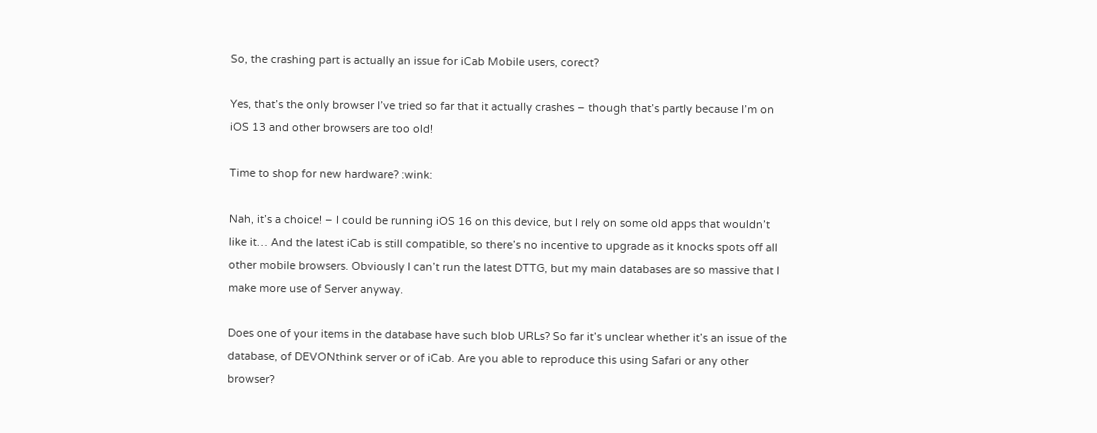So, the crashing part is actually an issue for iCab Mobile users, corect?

Yes, that’s the only browser I’ve tried so far that it actually crashes – though that’s partly because I’m on iOS 13 and other browsers are too old!

Time to shop for new hardware? :wink:

Nah, it’s a choice! – I could be running iOS 16 on this device, but I rely on some old apps that wouldn’t like it… And the latest iCab is still compatible, so there’s no incentive to upgrade as it knocks spots off all other mobile browsers. Obviously I can’t run the latest DTTG, but my main databases are so massive that I make more use of Server anyway.

Does one of your items in the database have such blob URLs? So far it’s unclear whether it’s an issue of the database, of DEVONthink server or of iCab. Are you able to reproduce this using Safari or any other browser?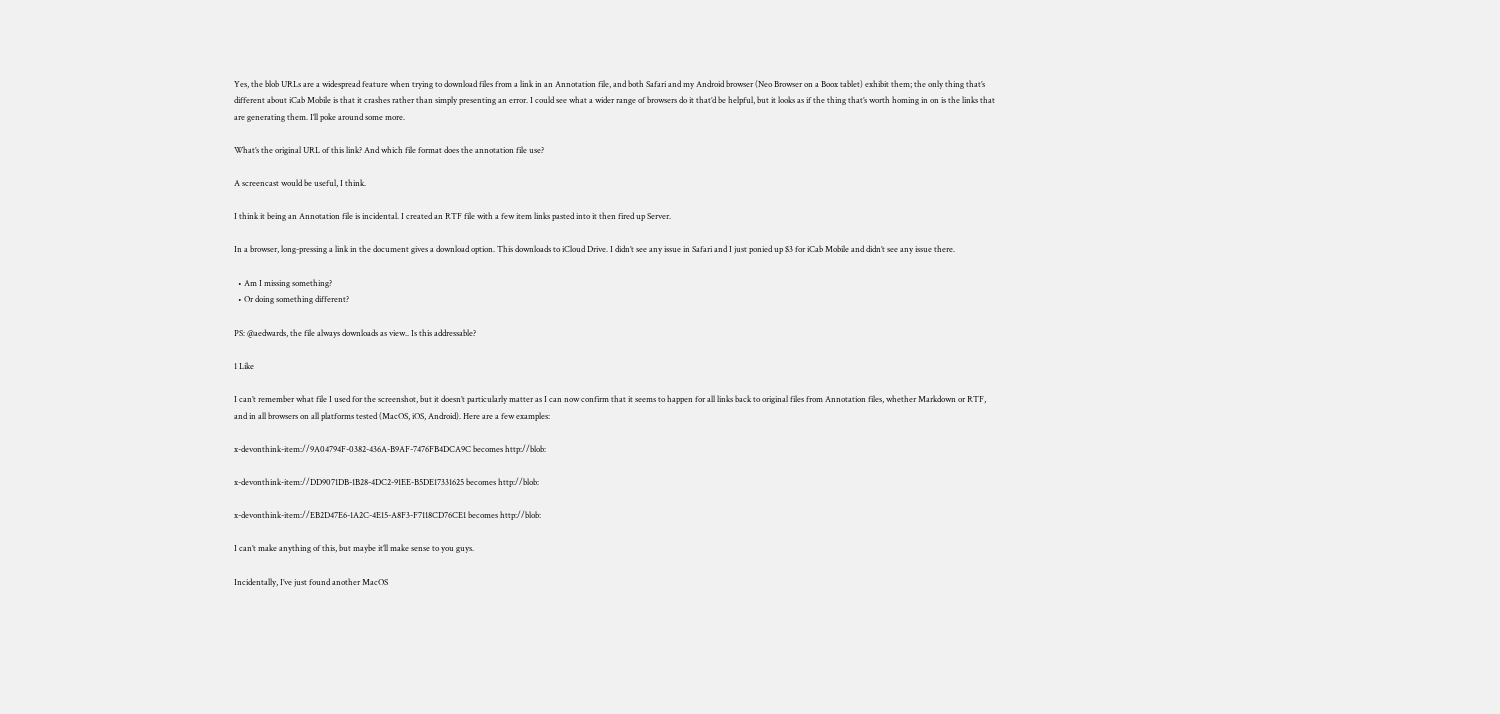Yes, the blob URLs are a widespread feature when trying to download files from a link in an Annotation file, and both Safari and my Android browser (Neo Browser on a Boox tablet) exhibit them; the only thing that’s different about iCab Mobile is that it crashes rather than simply presenting an error. I could see what a wider range of browsers do it that’d be helpful, but it looks as if the thing that’s worth homing in on is the links that are generating them. I’ll poke around some more.

What’s the original URL of this link? And which file format does the annotation file use?

A screencast would be useful, I think.

I think it being an Annotation file is incidental. I created an RTF file with a few item links pasted into it then fired up Server.

In a browser, long-pressing a link in the document gives a download option. This downloads to iCloud Drive. I didn’t see any issue in Safari and I just ponied up $3 for iCab Mobile and didn’t see any issue there.

  • Am I missing something?
  • Or doing something different?

PS: @aedwards, the file always downloads as view.. Is this addressable?

1 Like

I can’t remember what file I used for the screenshot, but it doesn’t particularly matter as I can now confirm that it seems to happen for all links back to original files from Annotation files, whether Markdown or RTF, and in all browsers on all platforms tested (MacOS, iOS, Android). Here are a few examples:

x-devonthink-item://9A04794F-0382-436A-B9AF-7476FB4DCA9C becomes http://blob:

x-devonthink-item://DD9071DB-1B28-4DC2-91EE-B5DE17331625 becomes http://blob:

x-devonthink-item://EB2D47E6-1A2C-4E15-A8F3-F7118CD76CE1 becomes http://blob:

I can’t make anything of this, but maybe it’ll make sense to you guys.

Incidentally, I’ve just found another MacOS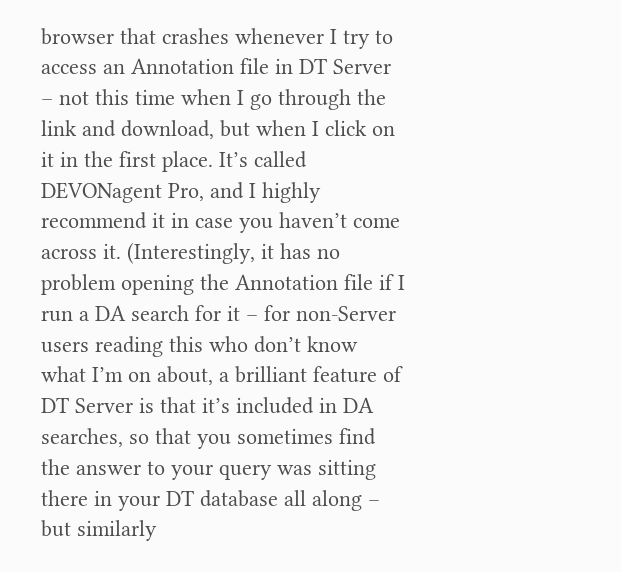browser that crashes whenever I try to access an Annotation file in DT Server – not this time when I go through the link and download, but when I click on it in the first place. It’s called DEVONagent Pro, and I highly recommend it in case you haven’t come across it. (Interestingly, it has no problem opening the Annotation file if I run a DA search for it – for non-Server users reading this who don’t know what I’m on about, a brilliant feature of DT Server is that it’s included in DA searches, so that you sometimes find the answer to your query was sitting there in your DT database all along – but similarly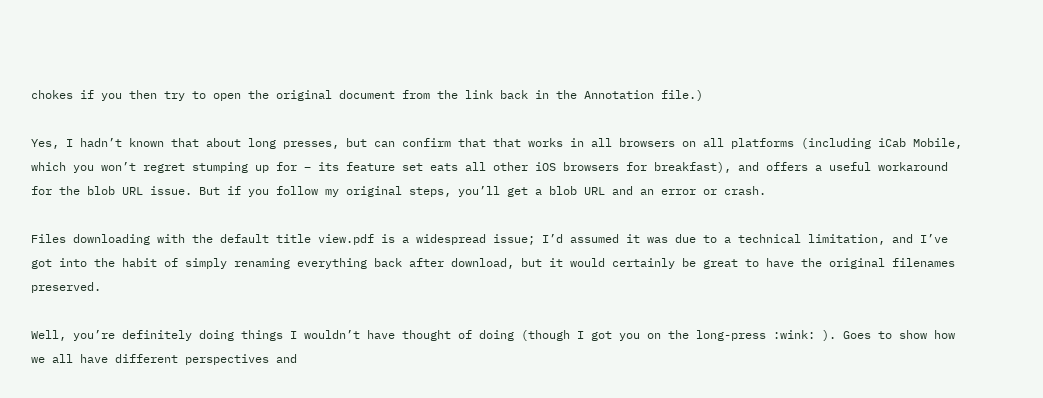chokes if you then try to open the original document from the link back in the Annotation file.)

Yes, I hadn’t known that about long presses, but can confirm that that works in all browsers on all platforms (including iCab Mobile, which you won’t regret stumping up for – its feature set eats all other iOS browsers for breakfast), and offers a useful workaround for the blob URL issue. But if you follow my original steps, you’ll get a blob URL and an error or crash.

Files downloading with the default title view.pdf is a widespread issue; I’d assumed it was due to a technical limitation, and I’ve got into the habit of simply renaming everything back after download, but it would certainly be great to have the original filenames preserved.

Well, you’re definitely doing things I wouldn’t have thought of doing (though I got you on the long-press :wink: ). Goes to show how we all have different perspectives and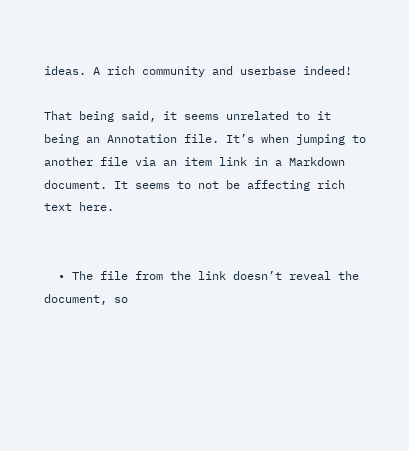ideas. A rich community and userbase indeed!

That being said, it seems unrelated to it being an Annotation file. It’s when jumping to another file via an item link in a Markdown document. It seems to not be affecting rich text here.


  • The file from the link doesn’t reveal the document, so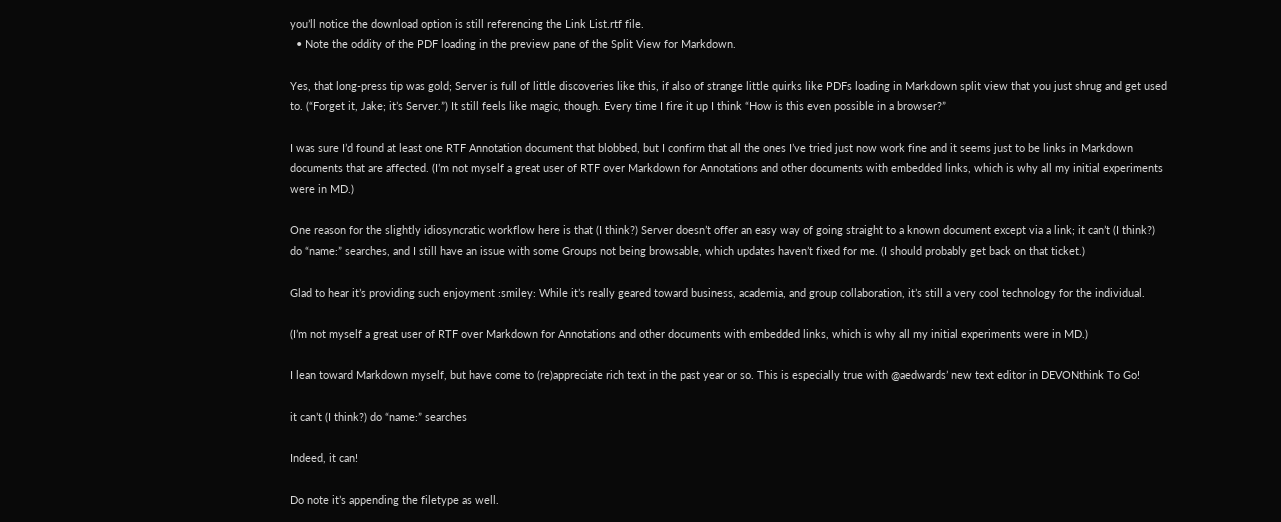you’ll notice the download option is still referencing the Link List.rtf file.
  • Note the oddity of the PDF loading in the preview pane of the Split View for Markdown.

Yes, that long-press tip was gold; Server is full of little discoveries like this, if also of strange little quirks like PDFs loading in Markdown split view that you just shrug and get used to. (“Forget it, Jake; it’s Server.”) It still feels like magic, though. Every time I fire it up I think “How is this even possible in a browser?”

I was sure I’d found at least one RTF Annotation document that blobbed, but I confirm that all the ones I’ve tried just now work fine and it seems just to be links in Markdown documents that are affected. (I’m not myself a great user of RTF over Markdown for Annotations and other documents with embedded links, which is why all my initial experiments were in MD.)

One reason for the slightly idiosyncratic workflow here is that (I think?) Server doesn’t offer an easy way of going straight to a known document except via a link; it can’t (I think?) do “name:” searches, and I still have an issue with some Groups not being browsable, which updates haven’t fixed for me. (I should probably get back on that ticket.)

Glad to hear it’s providing such enjoyment :smiley: While it’s really geared toward business, academia, and group collaboration, it’s still a very cool technology for the individual.

(I’m not myself a great user of RTF over Markdown for Annotations and other documents with embedded links, which is why all my initial experiments were in MD.)

I lean toward Markdown myself, but have come to (re)appreciate rich text in the past year or so. This is especially true with @aedwards’ new text editor in DEVONthink To Go!

it can’t (I think?) do “name:” searches

Indeed, it can!

Do note it’s appending the filetype as well.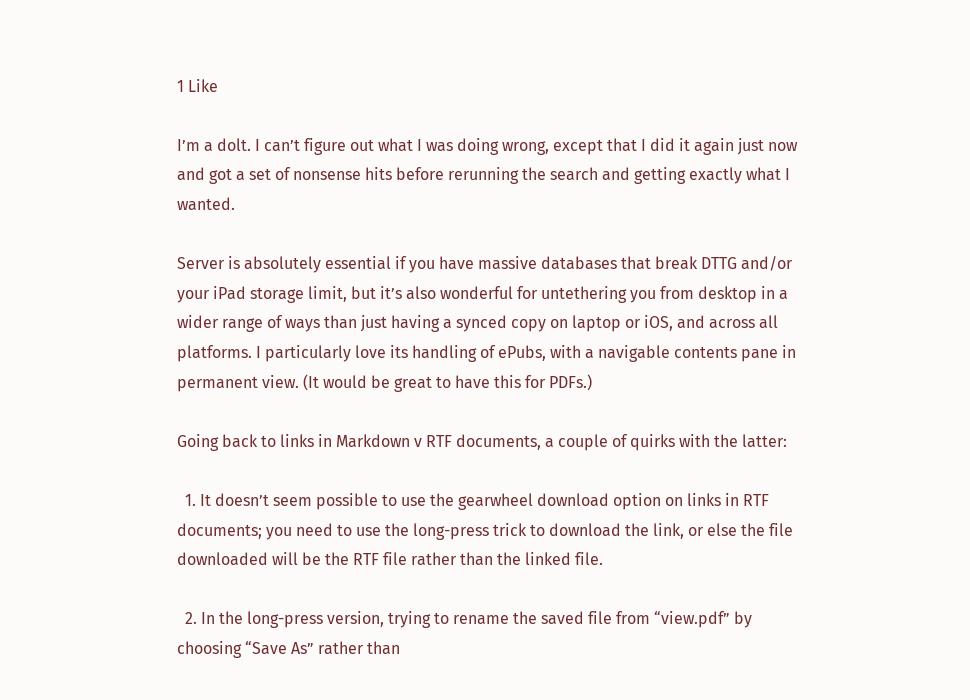1 Like

I’m a dolt. I can’t figure out what I was doing wrong, except that I did it again just now and got a set of nonsense hits before rerunning the search and getting exactly what I wanted.

Server is absolutely essential if you have massive databases that break DTTG and/or your iPad storage limit, but it’s also wonderful for untethering you from desktop in a wider range of ways than just having a synced copy on laptop or iOS, and across all platforms. I particularly love its handling of ePubs, with a navigable contents pane in permanent view. (It would be great to have this for PDFs.)

Going back to links in Markdown v RTF documents, a couple of quirks with the latter:

  1. It doesn’t seem possible to use the gearwheel download option on links in RTF documents; you need to use the long-press trick to download the link, or else the file downloaded will be the RTF file rather than the linked file.

  2. In the long-press version, trying to rename the saved file from “view.pdf” by choosing “Save As” rather than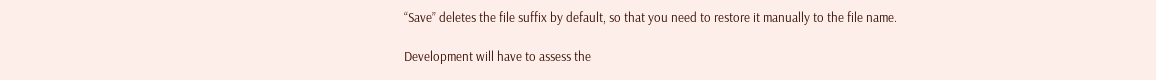“Save” deletes the file suffix by default, so that you need to restore it manually to the file name.

Development will have to assess the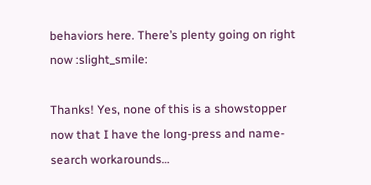behaviors here. There’s plenty going on right now :slight_smile:

Thanks! Yes, none of this is a showstopper now that I have the long-press and name-search workarounds…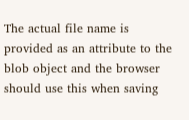The actual file name is provided as an attribute to the blob object and the browser should use this when saving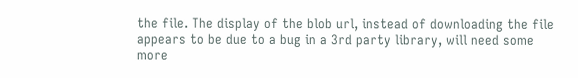the file. The display of the blob url, instead of downloading the file appears to be due to a bug in a 3rd party library, will need some more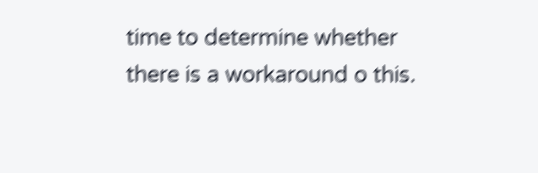time to determine whether there is a workaround o this.